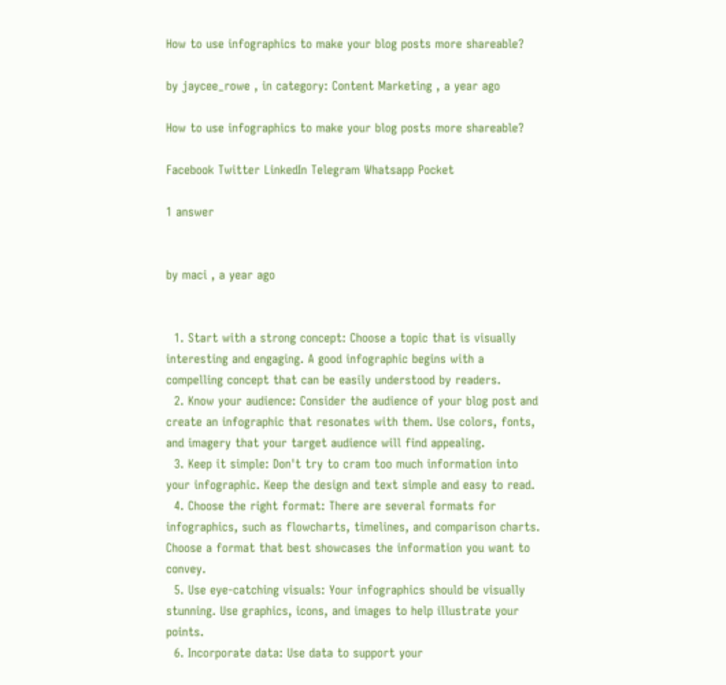How to use infographics to make your blog posts more shareable?

by jaycee_rowe , in category: Content Marketing , a year ago

How to use infographics to make your blog posts more shareable?

Facebook Twitter LinkedIn Telegram Whatsapp Pocket

1 answer


by maci , a year ago


  1. Start with a strong concept: Choose a topic that is visually interesting and engaging. A good infographic begins with a compelling concept that can be easily understood by readers.
  2. Know your audience: Consider the audience of your blog post and create an infographic that resonates with them. Use colors, fonts, and imagery that your target audience will find appealing.
  3. Keep it simple: Don't try to cram too much information into your infographic. Keep the design and text simple and easy to read.
  4. Choose the right format: There are several formats for infographics, such as flowcharts, timelines, and comparison charts. Choose a format that best showcases the information you want to convey.
  5. Use eye-catching visuals: Your infographics should be visually stunning. Use graphics, icons, and images to help illustrate your points.
  6. Incorporate data: Use data to support your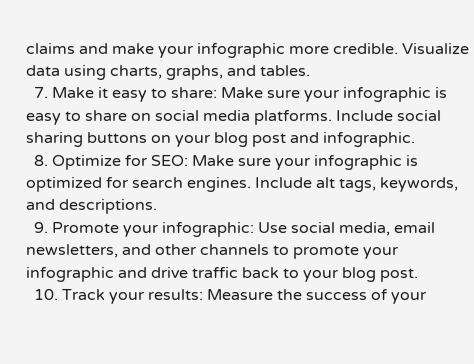claims and make your infographic more credible. Visualize data using charts, graphs, and tables.
  7. Make it easy to share: Make sure your infographic is easy to share on social media platforms. Include social sharing buttons on your blog post and infographic.
  8. Optimize for SEO: Make sure your infographic is optimized for search engines. Include alt tags, keywords, and descriptions.
  9. Promote your infographic: Use social media, email newsletters, and other channels to promote your infographic and drive traffic back to your blog post.
  10. Track your results: Measure the success of your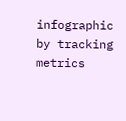infographic by tracking metrics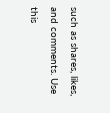such as shares, likes, and comments. Use this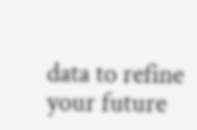data to refine your future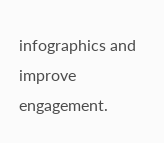infographics and improve engagement.